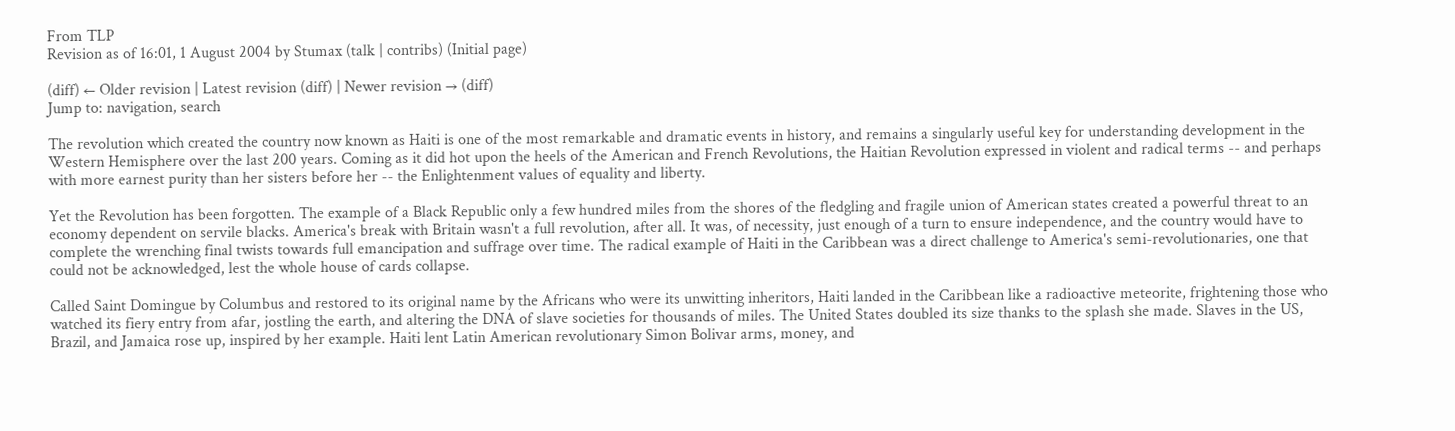From TLP
Revision as of 16:01, 1 August 2004 by Stumax (talk | contribs) (Initial page)

(diff) ← Older revision | Latest revision (diff) | Newer revision → (diff)
Jump to: navigation, search

The revolution which created the country now known as Haiti is one of the most remarkable and dramatic events in history, and remains a singularly useful key for understanding development in the Western Hemisphere over the last 200 years. Coming as it did hot upon the heels of the American and French Revolutions, the Haitian Revolution expressed in violent and radical terms -- and perhaps with more earnest purity than her sisters before her -- the Enlightenment values of equality and liberty.

Yet the Revolution has been forgotten. The example of a Black Republic only a few hundred miles from the shores of the fledgling and fragile union of American states created a powerful threat to an economy dependent on servile blacks. America's break with Britain wasn't a full revolution, after all. It was, of necessity, just enough of a turn to ensure independence, and the country would have to complete the wrenching final twists towards full emancipation and suffrage over time. The radical example of Haiti in the Caribbean was a direct challenge to America's semi-revolutionaries, one that could not be acknowledged, lest the whole house of cards collapse.

Called Saint Domingue by Columbus and restored to its original name by the Africans who were its unwitting inheritors, Haiti landed in the Caribbean like a radioactive meteorite, frightening those who watched its fiery entry from afar, jostling the earth, and altering the DNA of slave societies for thousands of miles. The United States doubled its size thanks to the splash she made. Slaves in the US, Brazil, and Jamaica rose up, inspired by her example. Haiti lent Latin American revolutionary Simon Bolivar arms, money, and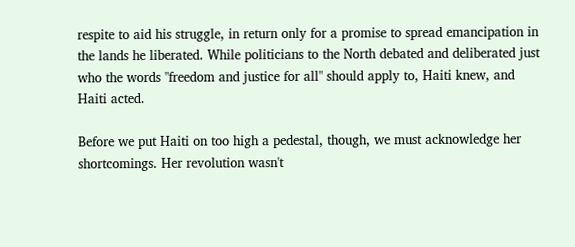respite to aid his struggle, in return only for a promise to spread emancipation in the lands he liberated. While politicians to the North debated and deliberated just who the words "freedom and justice for all" should apply to, Haiti knew, and Haiti acted.

Before we put Haiti on too high a pedestal, though, we must acknowledge her shortcomings. Her revolution wasn't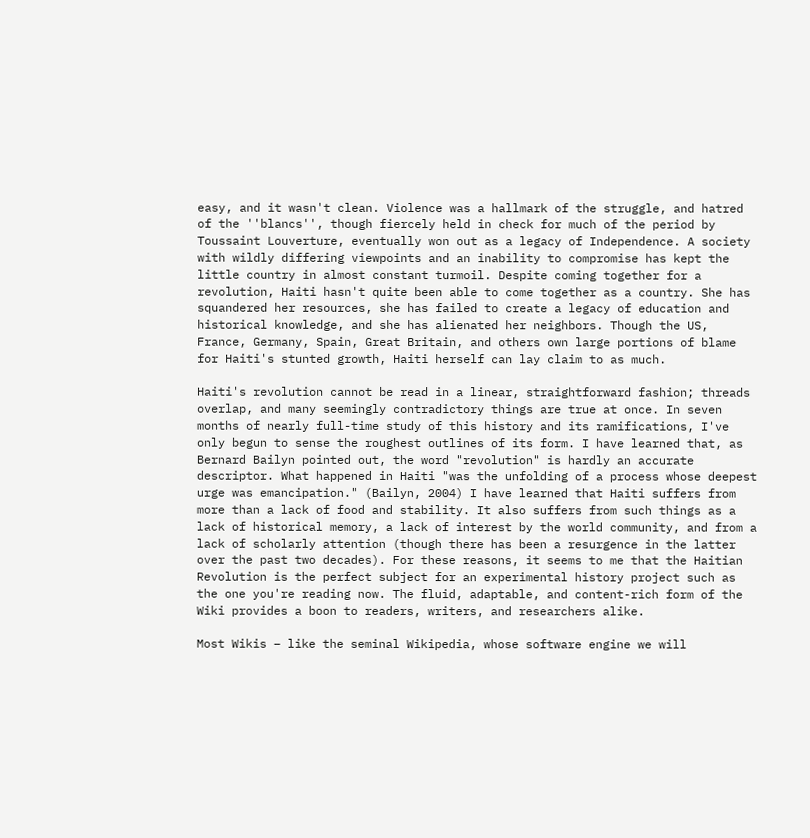easy, and it wasn't clean. Violence was a hallmark of the struggle, and hatred of the ''blancs'', though fiercely held in check for much of the period by Toussaint Louverture, eventually won out as a legacy of Independence. A society with wildly differing viewpoints and an inability to compromise has kept the little country in almost constant turmoil. Despite coming together for a revolution, Haiti hasn't quite been able to come together as a country. She has squandered her resources, she has failed to create a legacy of education and historical knowledge, and she has alienated her neighbors. Though the US, France, Germany, Spain, Great Britain, and others own large portions of blame for Haiti's stunted growth, Haiti herself can lay claim to as much.

Haiti's revolution cannot be read in a linear, straightforward fashion; threads overlap, and many seemingly contradictory things are true at once. In seven months of nearly full-time study of this history and its ramifications, I've only begun to sense the roughest outlines of its form. I have learned that, as Bernard Bailyn pointed out, the word "revolution" is hardly an accurate descriptor. What happened in Haiti "was the unfolding of a process whose deepest urge was emancipation." (Bailyn, 2004) I have learned that Haiti suffers from more than a lack of food and stability. It also suffers from such things as a lack of historical memory, a lack of interest by the world community, and from a lack of scholarly attention (though there has been a resurgence in the latter over the past two decades). For these reasons, it seems to me that the Haitian Revolution is the perfect subject for an experimental history project such as the one you're reading now. The fluid, adaptable, and content-rich form of the Wiki provides a boon to readers, writers, and researchers alike.

Most Wikis – like the seminal Wikipedia, whose software engine we will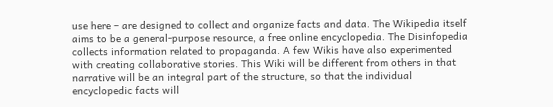use here – are designed to collect and organize facts and data. The Wikipedia itself aims to be a general-purpose resource, a free online encyclopedia. The Disinfopedia collects information related to propaganda. A few Wikis have also experimented with creating collaborative stories. This Wiki will be different from others in that narrative will be an integral part of the structure, so that the individual encyclopedic facts will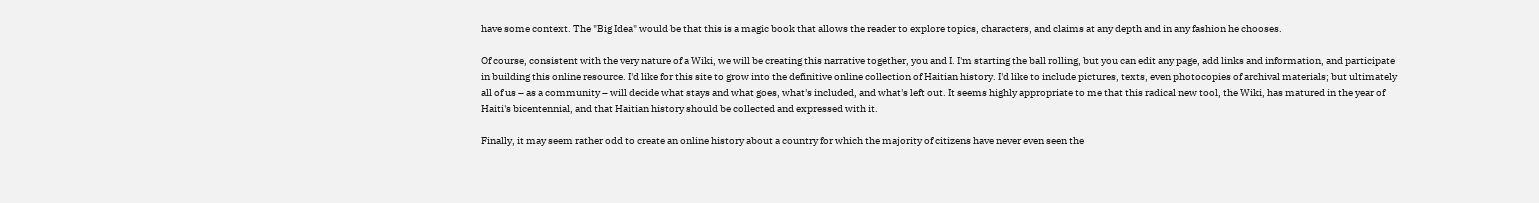have some context. The "Big Idea" would be that this is a magic book that allows the reader to explore topics, characters, and claims at any depth and in any fashion he chooses.

Of course, consistent with the very nature of a Wiki, we will be creating this narrative together, you and I. I'm starting the ball rolling, but you can edit any page, add links and information, and participate in building this online resource. I'd like for this site to grow into the definitive online collection of Haitian history. I'd like to include pictures, texts, even photocopies of archival materials; but ultimately all of us – as a community – will decide what stays and what goes, what's included, and what's left out. It seems highly appropriate to me that this radical new tool, the Wiki, has matured in the year of Haiti's bicentennial, and that Haitian history should be collected and expressed with it.

Finally, it may seem rather odd to create an online history about a country for which the majority of citizens have never even seen the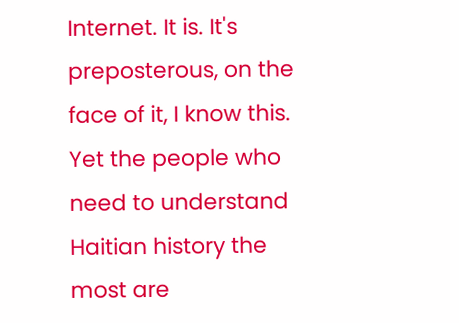Internet. It is. It's preposterous, on the face of it, I know this. Yet the people who need to understand Haitian history the most are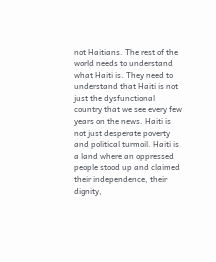not Haitians. The rest of the world needs to understand what Haiti is. They need to understand that Haiti is not just the dysfunctional country that we see every few years on the news. Haiti is not just desperate poverty and political turmoil. Haiti is a land where an oppressed people stood up and claimed their independence, their dignity,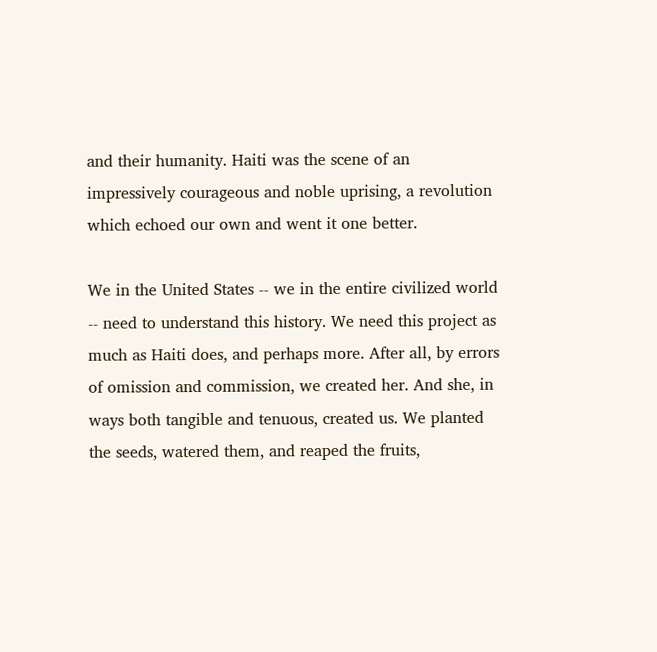and their humanity. Haiti was the scene of an impressively courageous and noble uprising, a revolution which echoed our own and went it one better.

We in the United States -- we in the entire civilized world -- need to understand this history. We need this project as much as Haiti does, and perhaps more. After all, by errors of omission and commission, we created her. And she, in ways both tangible and tenuous, created us. We planted the seeds, watered them, and reaped the fruits,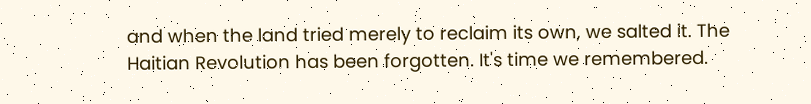and when the land tried merely to reclaim its own, we salted it. The Haitian Revolution has been forgotten. It's time we remembered.